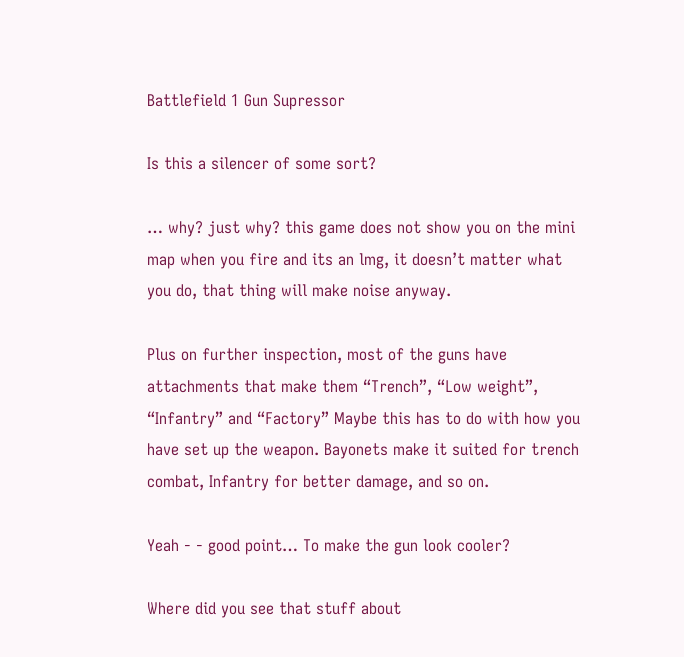Battlefield 1 Gun Supressor

Is this a silencer of some sort?

… why? just why? this game does not show you on the mini map when you fire and its an lmg, it doesn’t matter what you do, that thing will make noise anyway.

Plus on further inspection, most of the guns have attachments that make them “Trench”, “Low weight”, “Infantry” and “Factory” Maybe this has to do with how you have set up the weapon. Bayonets make it suited for trench combat, Infantry for better damage, and so on.

Yeah - - good point… To make the gun look cooler?

Where did you see that stuff about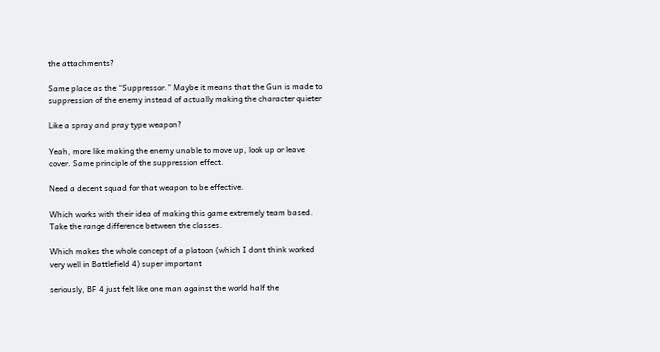the attachments?

Same place as the “Suppressor.” Maybe it means that the Gun is made to suppression of the enemy instead of actually making the character quieter

Like a spray and pray type weapon?

Yeah, more like making the enemy unable to move up, look up or leave cover. Same principle of the suppression effect.

Need a decent squad for that weapon to be effective.

Which works with their idea of making this game extremely team based. Take the range difference between the classes.

Which makes the whole concept of a platoon (which I dont think worked very well in Battlefield 4) super important

seriously, BF 4 just felt like one man against the world half the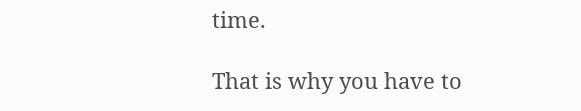time.

That is why you have to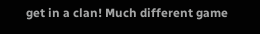get in a clan! Much different game